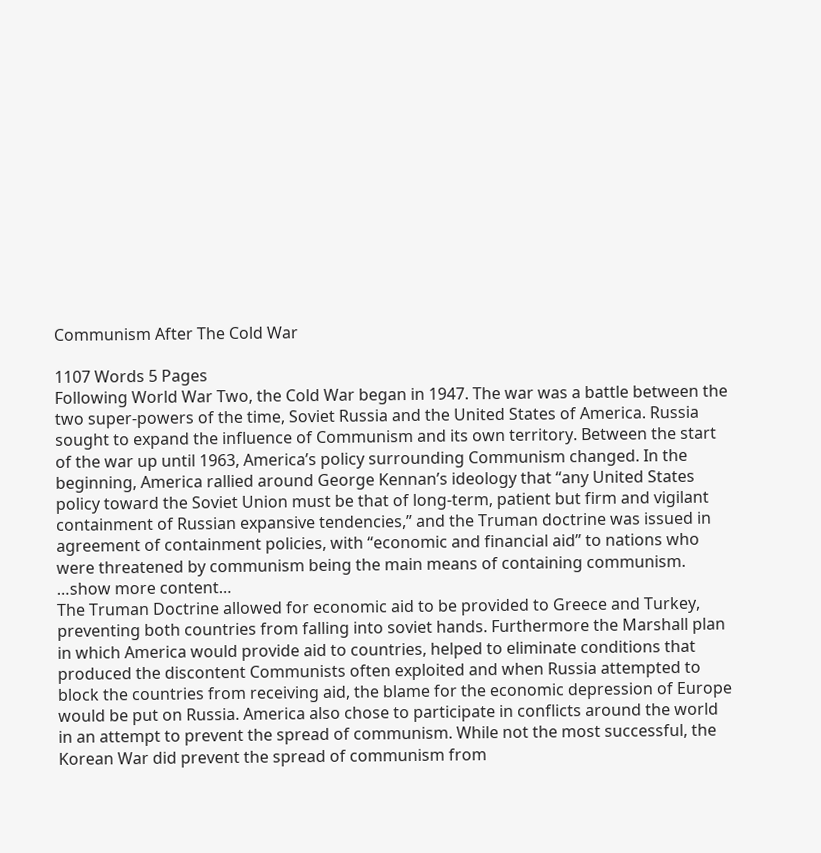Communism After The Cold War

1107 Words 5 Pages
Following World War Two, the Cold War began in 1947. The war was a battle between the two super-powers of the time, Soviet Russia and the United States of America. Russia sought to expand the influence of Communism and its own territory. Between the start of the war up until 1963, America’s policy surrounding Communism changed. In the beginning, America rallied around George Kennan’s ideology that “any United States policy toward the Soviet Union must be that of long-term, patient but firm and vigilant containment of Russian expansive tendencies,” and the Truman doctrine was issued in agreement of containment policies, with “economic and financial aid” to nations who were threatened by communism being the main means of containing communism. …show more content…
The Truman Doctrine allowed for economic aid to be provided to Greece and Turkey, preventing both countries from falling into soviet hands. Furthermore the Marshall plan in which America would provide aid to countries, helped to eliminate conditions that produced the discontent Communists often exploited and when Russia attempted to block the countries from receiving aid, the blame for the economic depression of Europe would be put on Russia. America also chose to participate in conflicts around the world in an attempt to prevent the spread of communism. While not the most successful, the Korean War did prevent the spread of communism from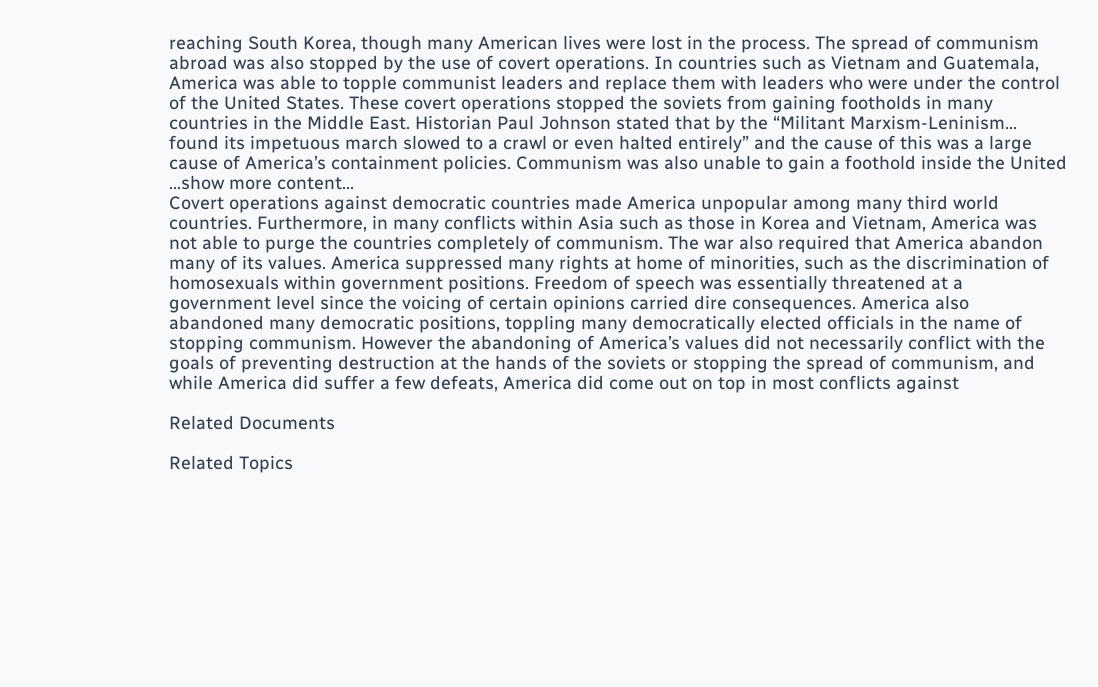reaching South Korea, though many American lives were lost in the process. The spread of communism abroad was also stopped by the use of covert operations. In countries such as Vietnam and Guatemala, America was able to topple communist leaders and replace them with leaders who were under the control of the United States. These covert operations stopped the soviets from gaining footholds in many countries in the Middle East. Historian Paul Johnson stated that by the “Militant Marxism-Leninism… found its impetuous march slowed to a crawl or even halted entirely” and the cause of this was a large cause of America’s containment policies. Communism was also unable to gain a foothold inside the United …show more content…
Covert operations against democratic countries made America unpopular among many third world countries. Furthermore, in many conflicts within Asia such as those in Korea and Vietnam, America was not able to purge the countries completely of communism. The war also required that America abandon many of its values. America suppressed many rights at home of minorities, such as the discrimination of homosexuals within government positions. Freedom of speech was essentially threatened at a government level since the voicing of certain opinions carried dire consequences. America also abandoned many democratic positions, toppling many democratically elected officials in the name of stopping communism. However the abandoning of America’s values did not necessarily conflict with the goals of preventing destruction at the hands of the soviets or stopping the spread of communism, and while America did suffer a few defeats, America did come out on top in most conflicts against

Related Documents

Related Topics